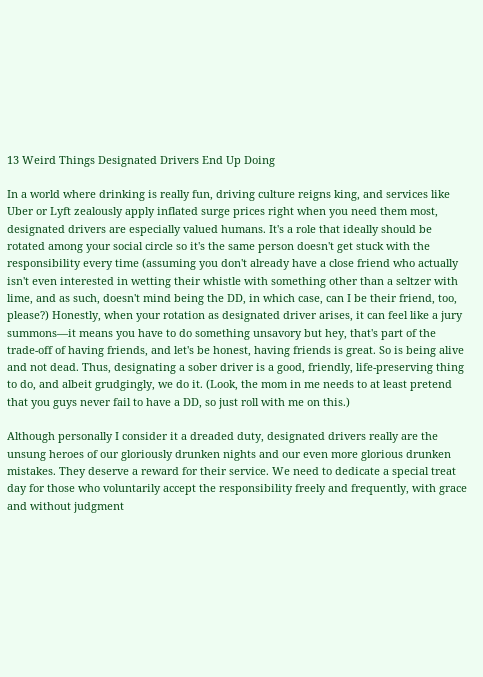13 Weird Things Designated Drivers End Up Doing

In a world where drinking is really fun, driving culture reigns king, and services like Uber or Lyft zealously apply inflated surge prices right when you need them most, designated drivers are especially valued humans. It's a role that ideally should be rotated among your social circle so it's the same person doesn't get stuck with the responsibility every time (assuming you don't already have a close friend who actually isn't even interested in wetting their whistle with something other than a seltzer with lime, and as such, doesn't mind being the DD, in which case, can I be their friend, too, please?) Honestly, when your rotation as designated driver arises, it can feel like a jury summons—it means you have to do something unsavory but hey, that's part of the trade-off of having friends, and let's be honest, having friends is great. So is being alive and not dead. Thus, designating a sober driver is a good, friendly, life-preserving thing to do, and albeit grudgingly, we do it. (Look, the mom in me needs to at least pretend that you guys never fail to have a DD, so just roll with me on this.)

Although personally I consider it a dreaded duty, designated drivers really are the unsung heroes of our gloriously drunken nights and our even more glorious drunken mistakes. They deserve a reward for their service. We need to dedicate a special treat day for those who voluntarily accept the responsibility freely and frequently, with grace and without judgment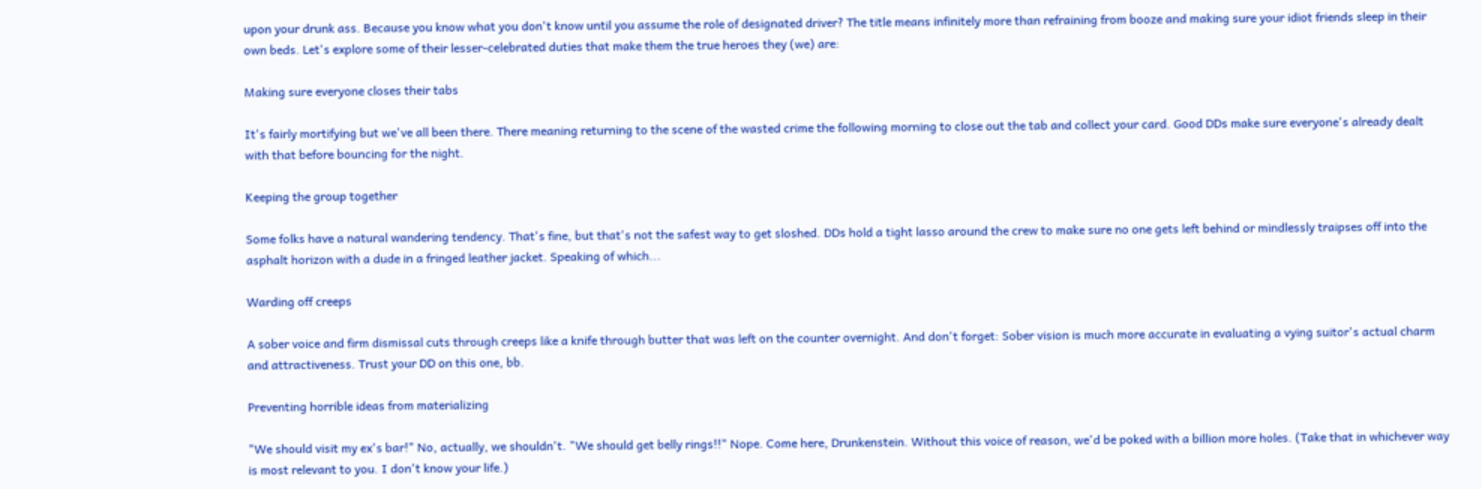upon your drunk ass. Because you know what you don't know until you assume the role of designated driver? The title means infinitely more than refraining from booze and making sure your idiot friends sleep in their own beds. Let's explore some of their lesser-celebrated duties that make them the true heroes they (we) are:

Making sure everyone closes their tabs

It's fairly mortifying but we've all been there. There meaning returning to the scene of the wasted crime the following morning to close out the tab and collect your card. Good DDs make sure everyone's already dealt with that before bouncing for the night.

Keeping the group together

Some folks have a natural wandering tendency. That's fine, but that's not the safest way to get sloshed. DDs hold a tight lasso around the crew to make sure no one gets left behind or mindlessly traipses off into the asphalt horizon with a dude in a fringed leather jacket. Speaking of which...

Warding off creeps

A sober voice and firm dismissal cuts through creeps like a knife through butter that was left on the counter overnight. And don't forget: Sober vision is much more accurate in evaluating a vying suitor's actual charm and attractiveness. Trust your DD on this one, bb.

Preventing horrible ideas from materializing

"We should visit my ex's bar!" No, actually, we shouldn't. "We should get belly rings!!" Nope. Come here, Drunkenstein. Without this voice of reason, we'd be poked with a billion more holes. (Take that in whichever way is most relevant to you. I don't know your life.)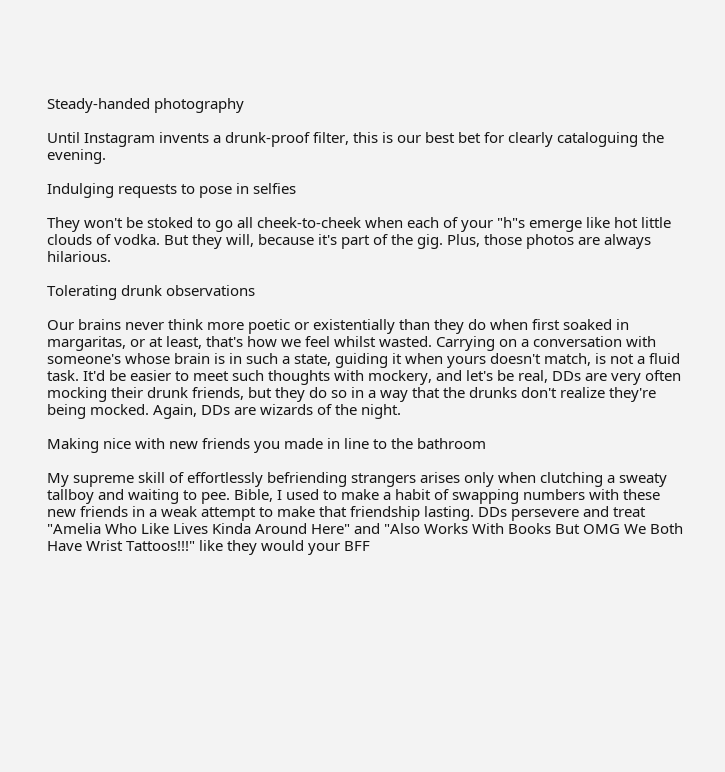Steady-handed photography

Until Instagram invents a drunk-proof filter, this is our best bet for clearly cataloguing the evening.

Indulging requests to pose in selfies

They won't be stoked to go all cheek-to-cheek when each of your "h"s emerge like hot little clouds of vodka. But they will, because it's part of the gig. Plus, those photos are always hilarious.

Tolerating drunk observations

Our brains never think more poetic or existentially than they do when first soaked in margaritas, or at least, that's how we feel whilst wasted. Carrying on a conversation with someone's whose brain is in such a state, guiding it when yours doesn't match, is not a fluid task. It'd be easier to meet such thoughts with mockery, and let's be real, DDs are very often mocking their drunk friends, but they do so in a way that the drunks don't realize they're being mocked. Again, DDs are wizards of the night.

Making nice with new friends you made in line to the bathroom

My supreme skill of effortlessly befriending strangers arises only when clutching a sweaty tallboy and waiting to pee. Bible, I used to make a habit of swapping numbers with these new friends in a weak attempt to make that friendship lasting. DDs persevere and treat "Amelia Who Like Lives Kinda Around Here" and "Also Works With Books But OMG We Both Have Wrist Tattoos!!!" like they would your BFF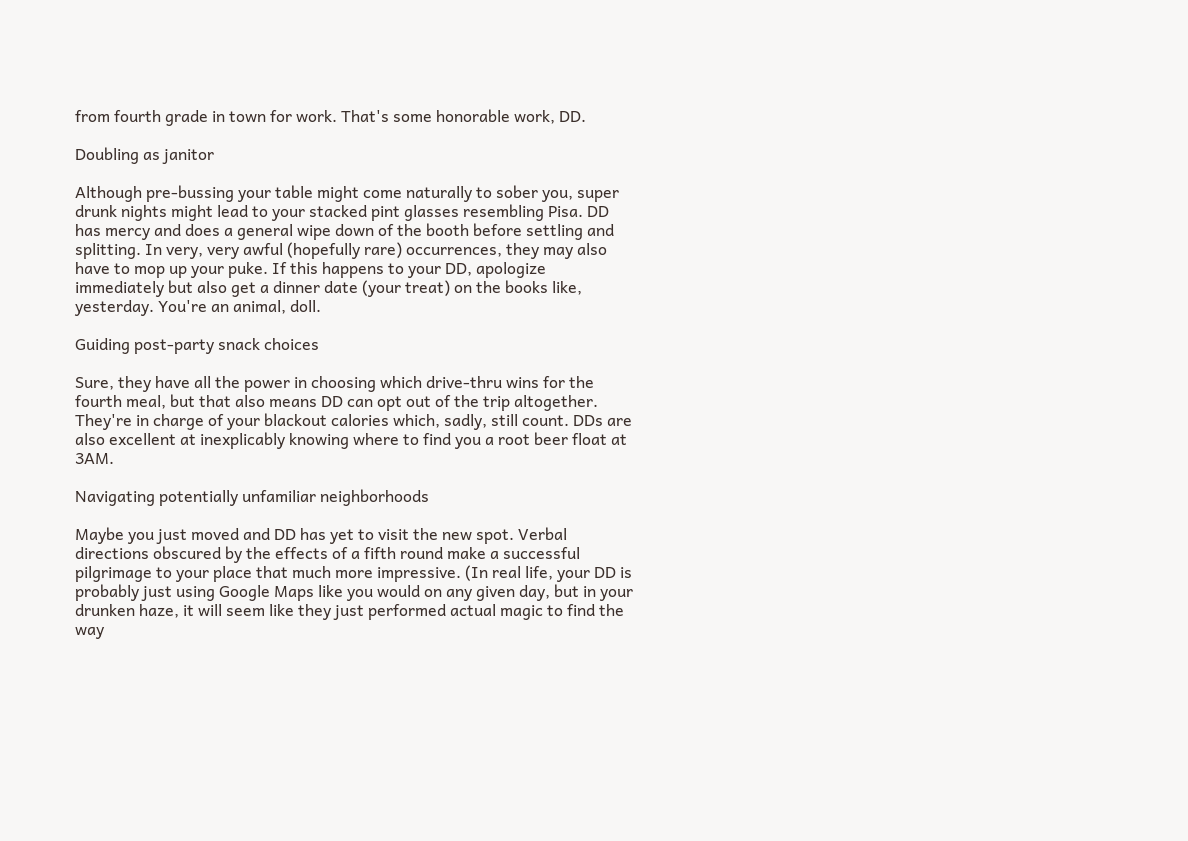from fourth grade in town for work. That's some honorable work, DD.

Doubling as janitor

Although pre-bussing your table might come naturally to sober you, super drunk nights might lead to your stacked pint glasses resembling Pisa. DD has mercy and does a general wipe down of the booth before settling and splitting. In very, very awful (hopefully rare) occurrences, they may also have to mop up your puke. If this happens to your DD, apologize immediately but also get a dinner date (your treat) on the books like, yesterday. You're an animal, doll.

Guiding post-party snack choices

Sure, they have all the power in choosing which drive-thru wins for the fourth meal, but that also means DD can opt out of the trip altogether. They're in charge of your blackout calories which, sadly, still count. DDs are also excellent at inexplicably knowing where to find you a root beer float at 3AM.

Navigating potentially unfamiliar neighborhoods

Maybe you just moved and DD has yet to visit the new spot. Verbal directions obscured by the effects of a fifth round make a successful pilgrimage to your place that much more impressive. (In real life, your DD is probably just using Google Maps like you would on any given day, but in your drunken haze, it will seem like they just performed actual magic to find the way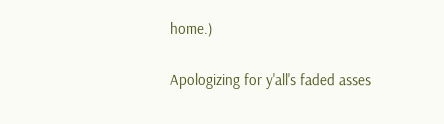home.)

Apologizing for y'all's faded asses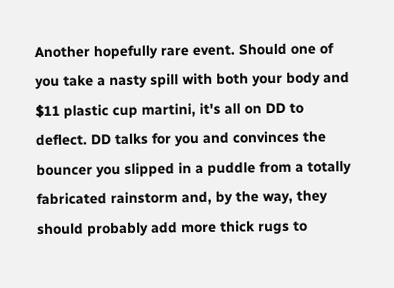Another hopefully rare event. Should one of you take a nasty spill with both your body and $11 plastic cup martini, it's all on DD to deflect. DD talks for you and convinces the bouncer you slipped in a puddle from a totally fabricated rainstorm and, by the way, they should probably add more thick rugs to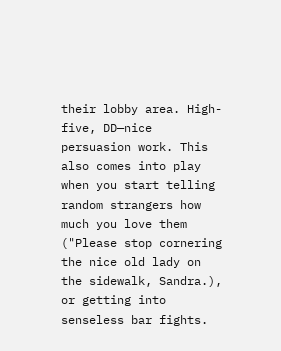their lobby area. High-five, DD—nice persuasion work. This also comes into play when you start telling random strangers how much you love them ("Please stop cornering the nice old lady on the sidewalk, Sandra.), or getting into senseless bar fights.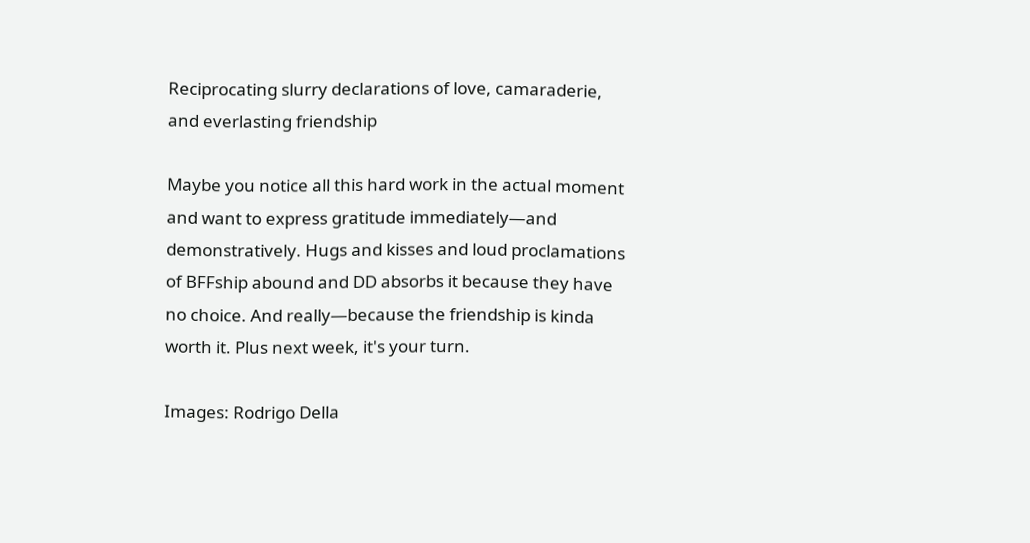Reciprocating slurry declarations of love, camaraderie, and everlasting friendship

Maybe you notice all this hard work in the actual moment and want to express gratitude immediately—and demonstratively. Hugs and kisses and loud proclamations of BFFship abound and DD absorbs it because they have no choice. And really—because the friendship is kinda worth it. Plus next week, it's your turn.

Images: Rodrigo Della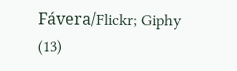Fávera/Flickr; Giphy (13)